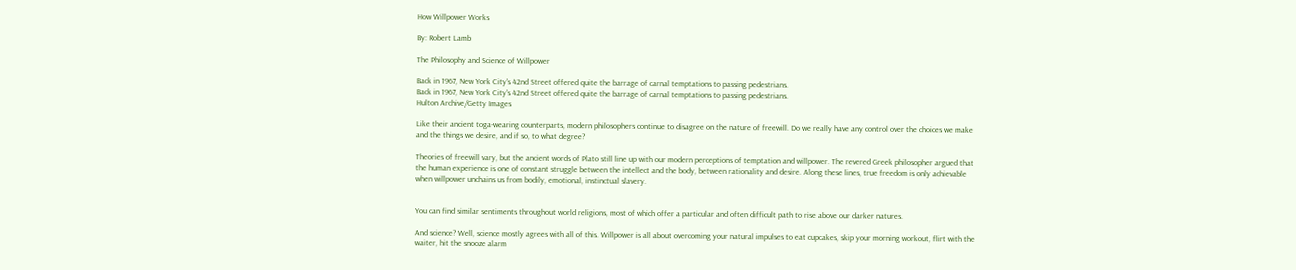How Willpower Works

By: Robert Lamb

The Philosophy and Science of Willpower

Back in 1967, New York City's 42nd Street offered quite the barrage of carnal temptations to passing pedestrians.
Back in 1967, New York City's 42nd Street offered quite the barrage of carnal temptations to passing pedestrians.
Hulton Archive/Getty Images

Like their ancient toga-wearing counterparts, modern philosophers continue to disagree on the nature of freewill. Do we really have any control over the choices we make and the things we desire, and if so, to what degree?

Theories of freewill vary, but the ancient words of Plato still line up with our modern perceptions of temptation and willpower. The revered Greek philosopher argued that the human experience is one of constant struggle between the intellect and the body, between rationality and desire. Along these lines, true freedom is only achievable when willpower unchains us from bodily, emotional, instinctual slavery.


You can find similar sentiments throughout world religions, most of which offer a particular and often difficult path to rise above our darker natures.

And science? Well, science mostly agrees with all of this. Willpower is all about overcoming your natural impulses to eat cupcakes, skip your morning workout, flirt with the waiter, hit the snooze alarm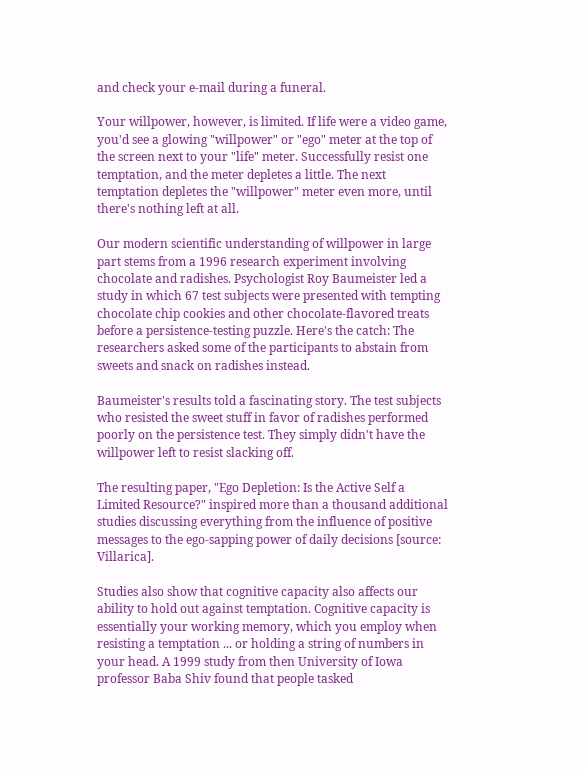and check your e-mail during a funeral.

Your willpower, however, is limited. If life were a video game, you'd see a glowing "willpower" or "ego" meter at the top of the screen next to your "life" meter. Successfully resist one temptation, and the meter depletes a little. The next temptation depletes the "willpower" meter even more, until there's nothing left at all.

Our modern scientific understanding of willpower in large part stems from a 1996 research experiment involving chocolate and radishes. Psychologist Roy Baumeister led a study in which 67 test subjects were presented with tempting chocolate chip cookies and other chocolate-flavored treats before a persistence-testing puzzle. Here's the catch: The researchers asked some of the participants to abstain from sweets and snack on radishes instead.

Baumeister's results told a fascinating story. The test subjects who resisted the sweet stuff in favor of radishes performed poorly on the persistence test. They simply didn't have the willpower left to resist slacking off.

The resulting paper, "Ego Depletion: Is the Active Self a Limited Resource?" inspired more than a thousand additional studies discussing everything from the influence of positive messages to the ego-sapping power of daily decisions [source: Villarica].

Studies also show that cognitive capacity also affects our ability to hold out against temptation. Cognitive capacity is essentially your working memory, which you employ when resisting a temptation ... or holding a string of numbers in your head. A 1999 study from then University of Iowa professor Baba Shiv found that people tasked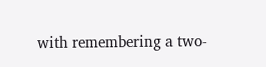with remembering a two-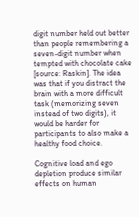digit number held out better than people remembering a seven-digit number when tempted with chocolate cake [source: Raskin]. The idea was that if you distract the brain with a more difficult task (memorizing seven instead of two digits), it would be harder for participants to also make a healthy food choice.

Cognitive load and ego depletion produce similar effects on human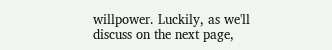willpower. Luckily, as we'll discuss on the next page,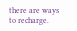there are ways to recharge.